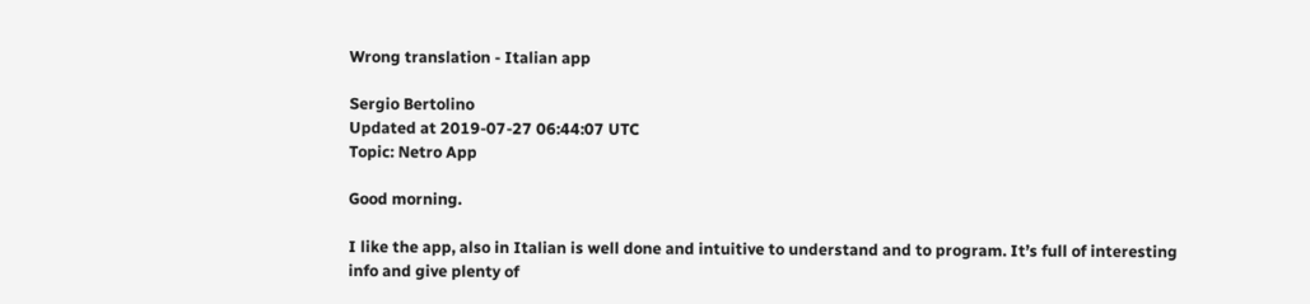Wrong translation - Italian app

Sergio Bertolino
Updated at 2019-07-27 06:44:07 UTC
Topic: Netro App

Good morning.

I like the app, also in Italian is well done and intuitive to understand and to program. It’s full of interesting info and give plenty of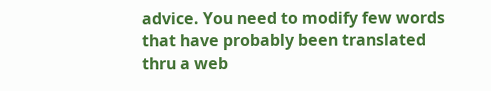advice. You need to modify few words that have probably been translated thru a web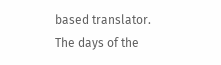based translator. The days of the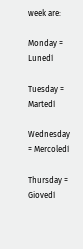week are:

Monday = Lunedí

Tuesday = Martedí

Wednesday = Mercoledí

Thursday = Giovedí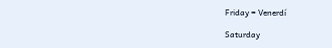Friday = Venerdí

Saturday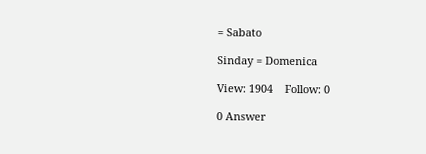= Sabato

Sinday = Domenica

View: 1904    Follow: 0

0 Answer